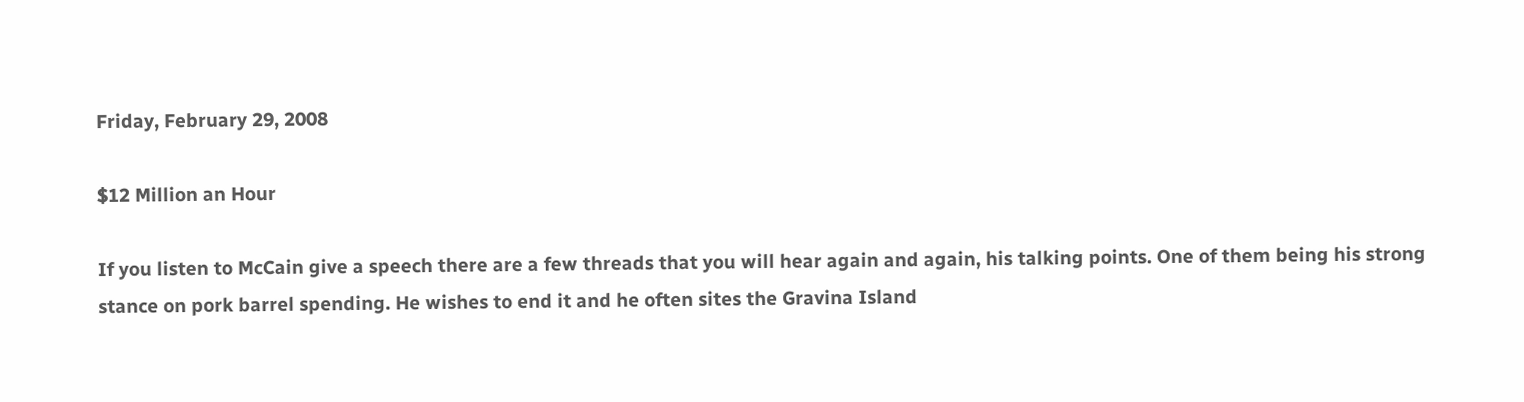Friday, February 29, 2008

$12 Million an Hour

If you listen to McCain give a speech there are a few threads that you will hear again and again, his talking points. One of them being his strong stance on pork barrel spending. He wishes to end it and he often sites the Gravina Island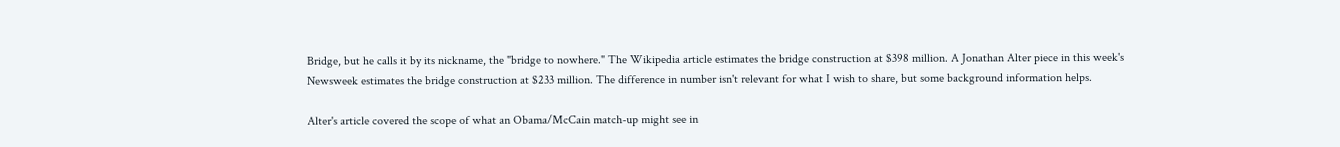Bridge, but he calls it by its nickname, the "bridge to nowhere." The Wikipedia article estimates the bridge construction at $398 million. A Jonathan Alter piece in this week's Newsweek estimates the bridge construction at $233 million. The difference in number isn't relevant for what I wish to share, but some background information helps.

Alter's article covered the scope of what an Obama/McCain match-up might see in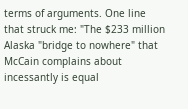terms of arguments. One line that struck me: "The $233 million Alaska "bridge to nowhere" that McCain complains about incessantly is equal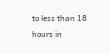to less than 18 hours in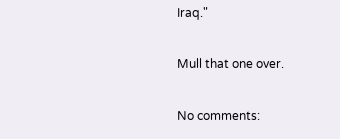Iraq."

Mull that one over.

No comments: